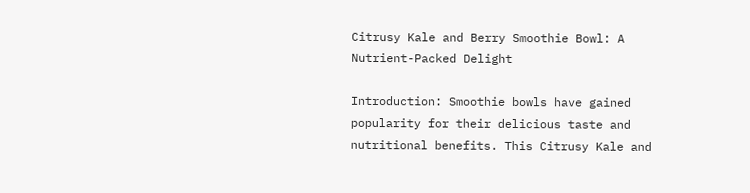Citrusy Kale and Berry Smoothie Bowl: A Nutrient-Packed Delight

Introduction: Smoothie bowls have gained popularity for their delicious taste and nutritional benefits. This Citrusy Kale and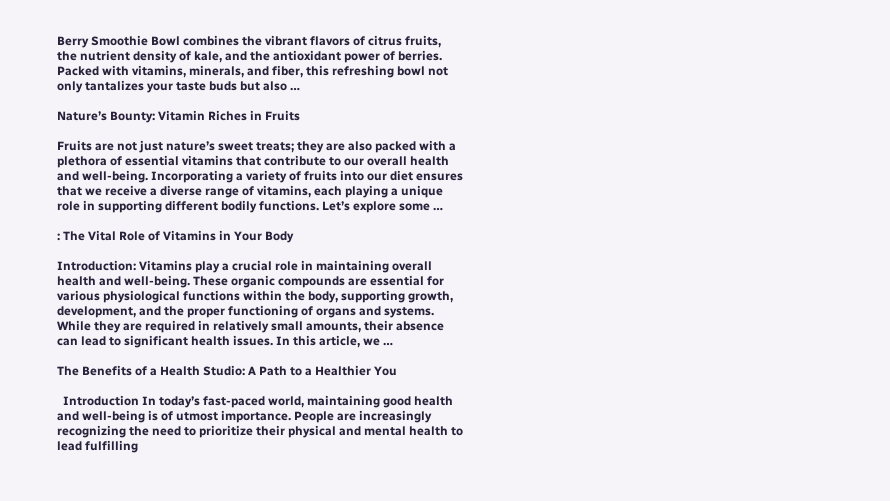Berry Smoothie Bowl combines the vibrant flavors of citrus fruits, the nutrient density of kale, and the antioxidant power of berries. Packed with vitamins, minerals, and fiber, this refreshing bowl not only tantalizes your taste buds but also …

Nature’s Bounty: Vitamin Riches in Fruits

Fruits are not just nature’s sweet treats; they are also packed with a plethora of essential vitamins that contribute to our overall health and well-being. Incorporating a variety of fruits into our diet ensures that we receive a diverse range of vitamins, each playing a unique role in supporting different bodily functions. Let’s explore some …

: The Vital Role of Vitamins in Your Body

Introduction: Vitamins play a crucial role in maintaining overall health and well-being. These organic compounds are essential for various physiological functions within the body, supporting growth, development, and the proper functioning of organs and systems. While they are required in relatively small amounts, their absence can lead to significant health issues. In this article, we …

The Benefits of a Health Studio: A Path to a Healthier You

  Introduction In today’s fast-paced world, maintaining good health and well-being is of utmost importance. People are increasingly recognizing the need to prioritize their physical and mental health to lead fulfilling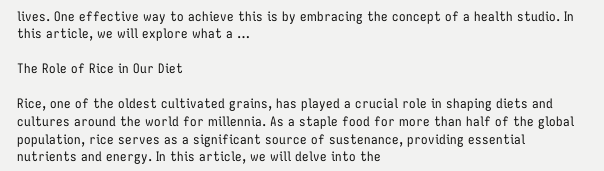lives. One effective way to achieve this is by embracing the concept of a health studio. In this article, we will explore what a …

The Role of Rice in Our Diet

Rice, one of the oldest cultivated grains, has played a crucial role in shaping diets and cultures around the world for millennia. As a staple food for more than half of the global population, rice serves as a significant source of sustenance, providing essential nutrients and energy. In this article, we will delve into the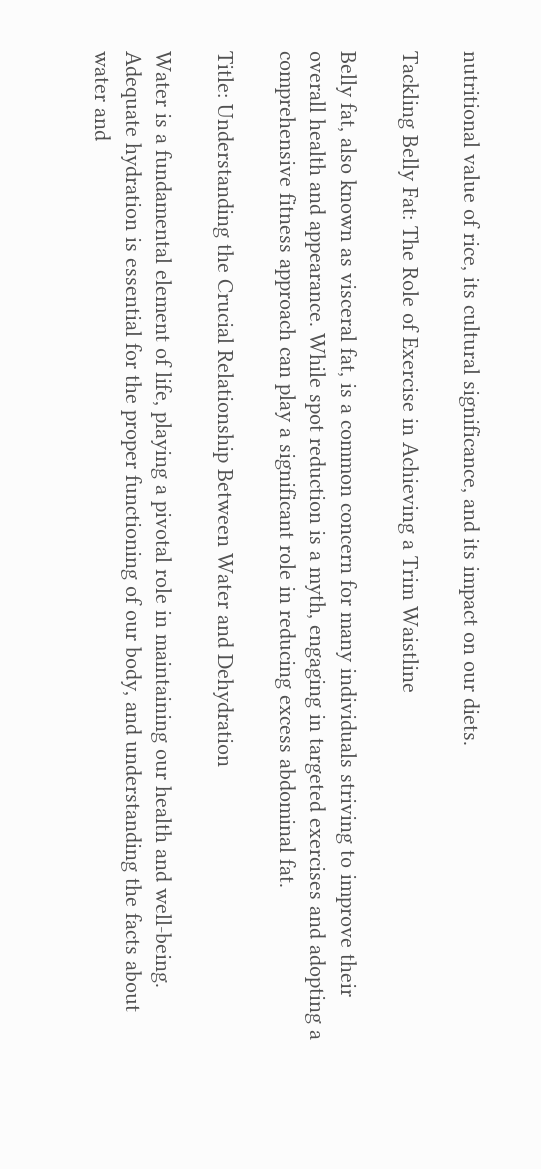nutritional value of rice, its cultural significance, and its impact on our diets.

Tackling Belly Fat: The Role of Exercise in Achieving a Trim Waistline

Belly fat, also known as visceral fat, is a common concern for many individuals striving to improve their overall health and appearance. While spot reduction is a myth, engaging in targeted exercises and adopting a comprehensive fitness approach can play a significant role in reducing excess abdominal fat.

Title: Understanding the Crucial Relationship Between Water and Dehydration

Water is a fundamental element of life, playing a pivotal role in maintaining our health and well-being. Adequate hydration is essential for the proper functioning of our body, and understanding the facts about water and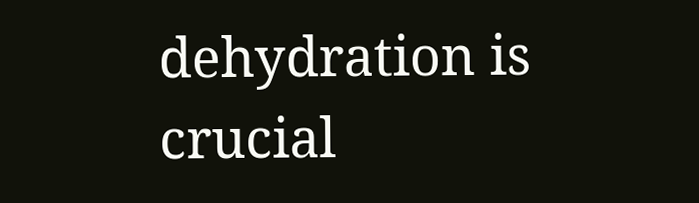dehydration is crucial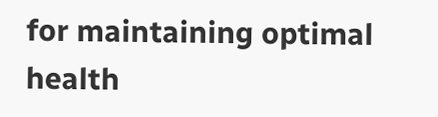for maintaining optimal health